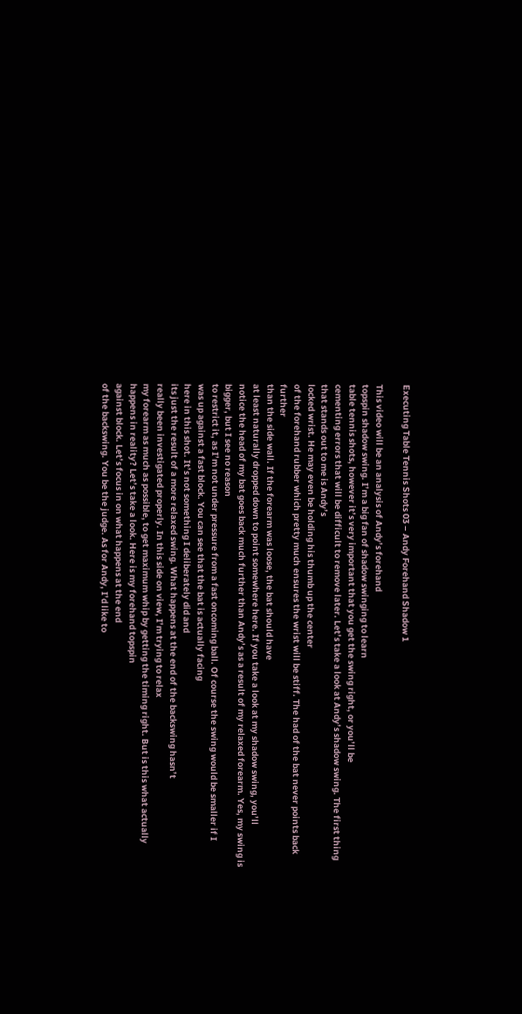Executing Table Tennis Shots 03 – Andy Forehand Shadow 1

This video will be an analysis of Andy’s forehand
topspin shadow swing. I’m a big fan of shadow swinging to learn
table tennis shots, however it’s very important that you get the swing right, or you’ll be
cementing errors that will be difficult to remove later. Let’s take a look at Andy’s shadow swing. The first thing that stands out to me is Andy’s
locked wrist. He may even be holding his thumb up the center
of the forehand rubber which pretty much ensures the wrist will be stiff. The had of the bat never points back further
than the side wall. If the forearm was loose, the bat should have
at least naturally dropped down to point somewhere here. If you take a look at my shadow swing, you’ll
notice the head of my bat goes back much further than Andy’s as a result of my relaxed forearm. Yes, my swing is bigger, but I see no reason
to restrict it, as I’m not under pressure from a fast oncoming ball. Of course the swing would be smaller if I
was up against a fast block. You can see that the bat is actually facing
here in this shot. It’s not something I deliberately did and
its just the result of a more relaxed swing. What happens at the end of the backswing hasn’t
really been investigated properly. In this side on view, I’m trying to relax
my forearm as much as possible, to get maximum whip by getting the timing right. But is this what actually happens in reality? Let’s take a look. Here is my forehand topspin
against block. Let’s focus in on what happens at the end
of the backswing. You be the judge. As for Andy, I’d like to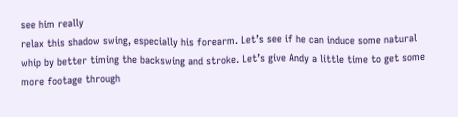see him really
relax this shadow swing, especially his forearm. Let’s see if he can induce some natural
whip by better timing the backswing and stroke. Let’s give Andy a little time to get some
more footage through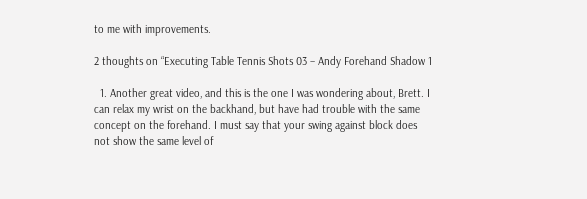to me with improvements.

2 thoughts on “Executing Table Tennis Shots 03 – Andy Forehand Shadow 1

  1. Another great video, and this is the one I was wondering about, Brett. I can relax my wrist on the backhand, but have had trouble with the same concept on the forehand. I must say that your swing against block does not show the same level of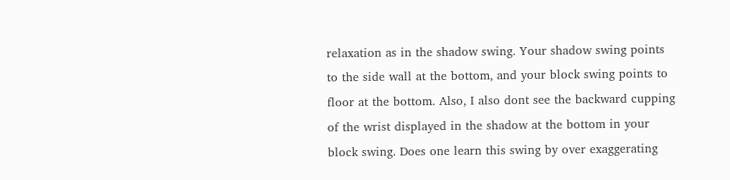relaxation as in the shadow swing. Your shadow swing points to the side wall at the bottom, and your block swing points to floor at the bottom. Also, I also dont see the backward cupping of the wrist displayed in the shadow at the bottom in your block swing. Does one learn this swing by over exaggerating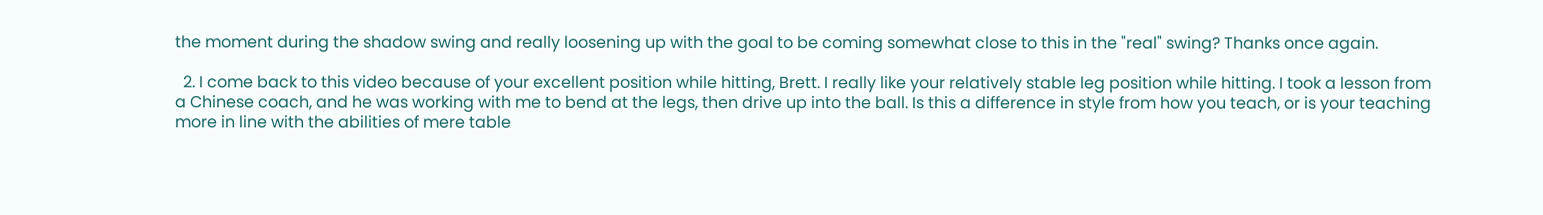the moment during the shadow swing and really loosening up with the goal to be coming somewhat close to this in the "real" swing? Thanks once again.

  2. I come back to this video because of your excellent position while hitting, Brett. I really like your relatively stable leg position while hitting. I took a lesson from a Chinese coach, and he was working with me to bend at the legs, then drive up into the ball. Is this a difference in style from how you teach, or is your teaching more in line with the abilities of mere table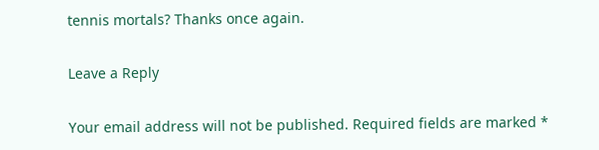tennis mortals? Thanks once again.

Leave a Reply

Your email address will not be published. Required fields are marked *